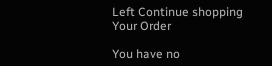Left Continue shopping
Your Order

You have no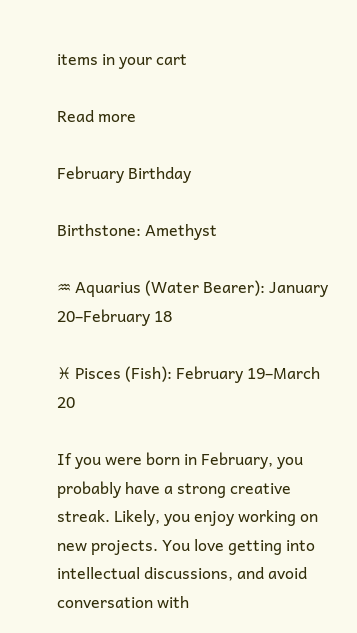items in your cart

Read more

February Birthday

Birthstone: Amethyst

♒ Aquarius (Water Bearer): January 20–February 18

♓ Pisces (Fish): February 19–March 20

If you were born in February, you probably have a strong creative streak. Likely, you enjoy working on new projects. You love getting into intellectual discussions, and avoid conversation with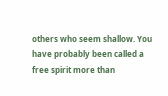others who seem shallow. You have probably been called a free spirit more than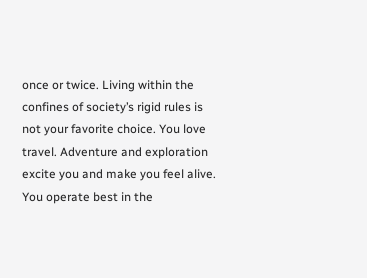once or twice. Living within the confines of society’s rigid rules is not your favorite choice. You love travel. Adventure and exploration excite you and make you feel alive. You operate best in the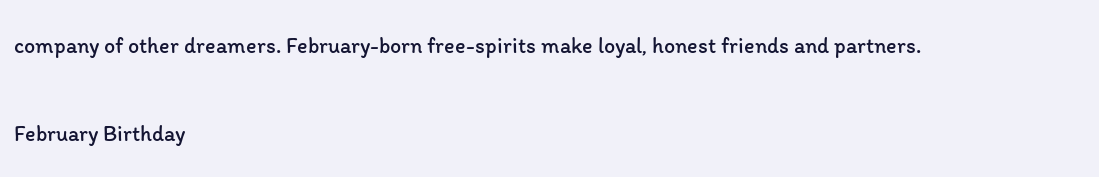company of other dreamers. February-born free-spirits make loyal, honest friends and partners.

February Birthday